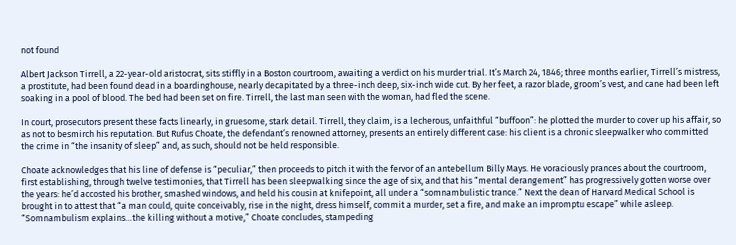not found

Albert Jackson Tirrell, a 22-year-old aristocrat, sits stiffly in a Boston courtroom, awaiting a verdict on his murder trial. It’s March 24, 1846; three months earlier, Tirrell’s mistress, a prostitute, had been found dead in a boardinghouse, nearly decapitated by a three-inch deep, six-inch wide cut. By her feet, a razor blade, groom’s vest, and cane had been left soaking in a pool of blood. The bed had been set on fire. Tirrell, the last man seen with the woman, had fled the scene.

In court, prosecutors present these facts linearly, in gruesome, stark detail. Tirrell, they claim, is a lecherous, unfaithful “buffoon”: he plotted the murder to cover up his affair, so as not to besmirch his reputation. But Rufus Choate, the defendant’s renowned attorney, presents an entirely different case: his client is a chronic sleepwalker who committed the crime in “the insanity of sleep” and, as such, should not be held responsible.

Choate acknowledges that his line of defense is “peculiar,” then proceeds to pitch it with the fervor of an antebellum Billy Mays. He voraciously prances about the courtroom, first establishing, through twelve testimonies, that Tirrell has been sleepwalking since the age of six, and that his “mental derangement” has progressively gotten worse over the years: he’d accosted his brother, smashed windows, and held his cousin at knifepoint, all under a “somnambulistic trance.” Next the dean of Harvard Medical School is brought in to attest that “a man could, quite conceivably, rise in the night, dress himself, commit a murder, set a fire, and make an impromptu escape” while asleep. “Somnambulism explains…the killing without a motive,” Choate concludes, stampeding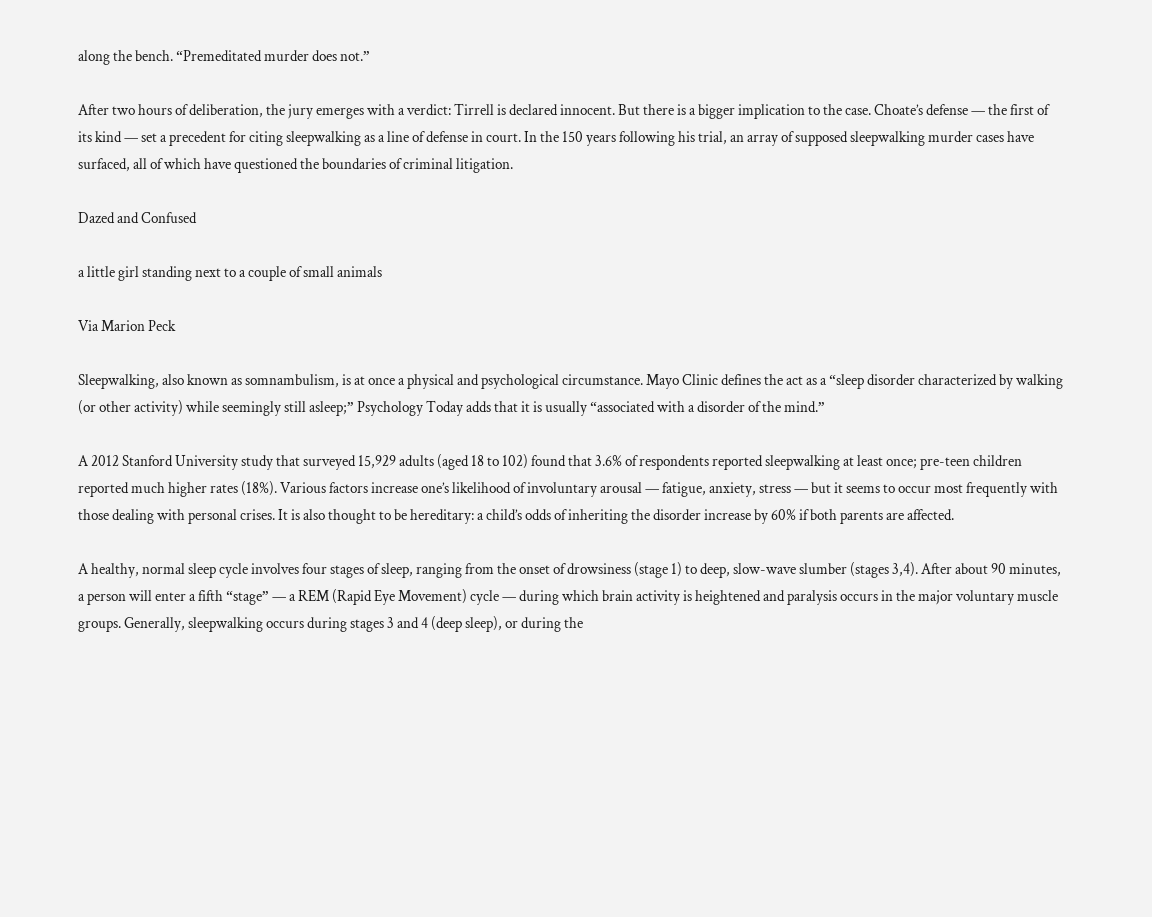along the bench. “Premeditated murder does not.”

After two hours of deliberation, the jury emerges with a verdict: Tirrell is declared innocent. But there is a bigger implication to the case. Choate’s defense — the first of its kind — set a precedent for citing sleepwalking as a line of defense in court. In the 150 years following his trial, an array of supposed sleepwalking murder cases have surfaced, all of which have questioned the boundaries of criminal litigation.

Dazed and Confused

a little girl standing next to a couple of small animals

Via Marion Peck

Sleepwalking, also known as somnambulism, is at once a physical and psychological circumstance. Mayo Clinic defines the act as a “sleep disorder characterized by walking (or other activity) while seemingly still asleep;” Psychology Today adds that it is usually “associated with a disorder of the mind.”

A 2012 Stanford University study that surveyed 15,929 adults (aged 18 to 102) found that 3.6% of respondents reported sleepwalking at least once; pre-teen children reported much higher rates (18%). Various factors increase one’s likelihood of involuntary arousal — fatigue, anxiety, stress — but it seems to occur most frequently with those dealing with personal crises. It is also thought to be hereditary: a child’s odds of inheriting the disorder increase by 60% if both parents are affected.

A healthy, normal sleep cycle involves four stages of sleep, ranging from the onset of drowsiness (stage 1) to deep, slow-wave slumber (stages 3,4). After about 90 minutes, a person will enter a fifth “stage” — a REM (Rapid Eye Movement) cycle — during which brain activity is heightened and paralysis occurs in the major voluntary muscle groups. Generally, sleepwalking occurs during stages 3 and 4 (deep sleep), or during the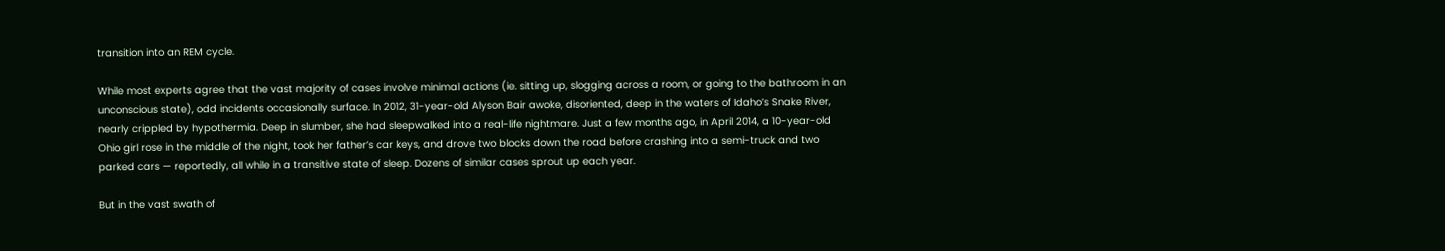transition into an REM cycle.

While most experts agree that the vast majority of cases involve minimal actions (ie. sitting up, slogging across a room, or going to the bathroom in an unconscious state), odd incidents occasionally surface. In 2012, 31-year-old Alyson Bair awoke, disoriented, deep in the waters of Idaho’s Snake River, nearly crippled by hypothermia. Deep in slumber, she had sleepwalked into a real-life nightmare. Just a few months ago, in April 2014, a 10-year-old Ohio girl rose in the middle of the night, took her father’s car keys, and drove two blocks down the road before crashing into a semi-truck and two parked cars — reportedly, all while in a transitive state of sleep. Dozens of similar cases sprout up each year.

But in the vast swath of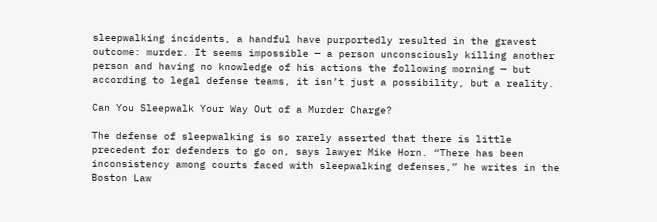sleepwalking incidents, a handful have purportedly resulted in the gravest outcome: murder. It seems impossible — a person unconsciously killing another person and having no knowledge of his actions the following morning — but according to legal defense teams, it isn’t just a possibility, but a reality.

Can You Sleepwalk Your Way Out of a Murder Charge?

The defense of sleepwalking is so rarely asserted that there is little precedent for defenders to go on, says lawyer Mike Horn. “There has been inconsistency among courts faced with sleepwalking defenses,” he writes in the Boston Law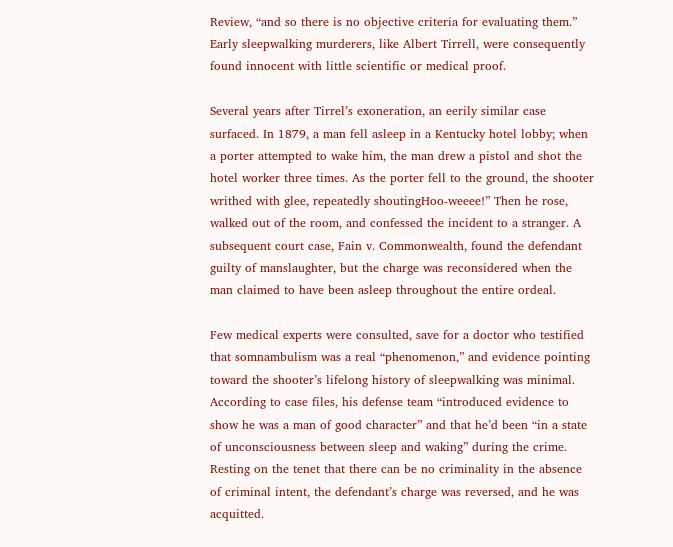Review, “and so there is no objective criteria for evaluating them.” Early sleepwalking murderers, like Albert Tirrell, were consequently found innocent with little scientific or medical proof.

Several years after Tirrel’s exoneration, an eerily similar case surfaced. In 1879, a man fell asleep in a Kentucky hotel lobby; when a porter attempted to wake him, the man drew a pistol and shot the hotel worker three times. As the porter fell to the ground, the shooter writhed with glee, repeatedly shoutingHoo-weeee!” Then he rose, walked out of the room, and confessed the incident to a stranger. A subsequent court case, Fain v. Commonwealth, found the defendant guilty of manslaughter, but the charge was reconsidered when the man claimed to have been asleep throughout the entire ordeal.

Few medical experts were consulted, save for a doctor who testified that somnambulism was a real “phenomenon,” and evidence pointing toward the shooter’s lifelong history of sleepwalking was minimal. According to case files, his defense team “introduced evidence to show he was a man of good character” and that he’d been “in a state of unconsciousness between sleep and waking” during the crime. Resting on the tenet that there can be no criminality in the absence of criminal intent, the defendant’s charge was reversed, and he was acquitted.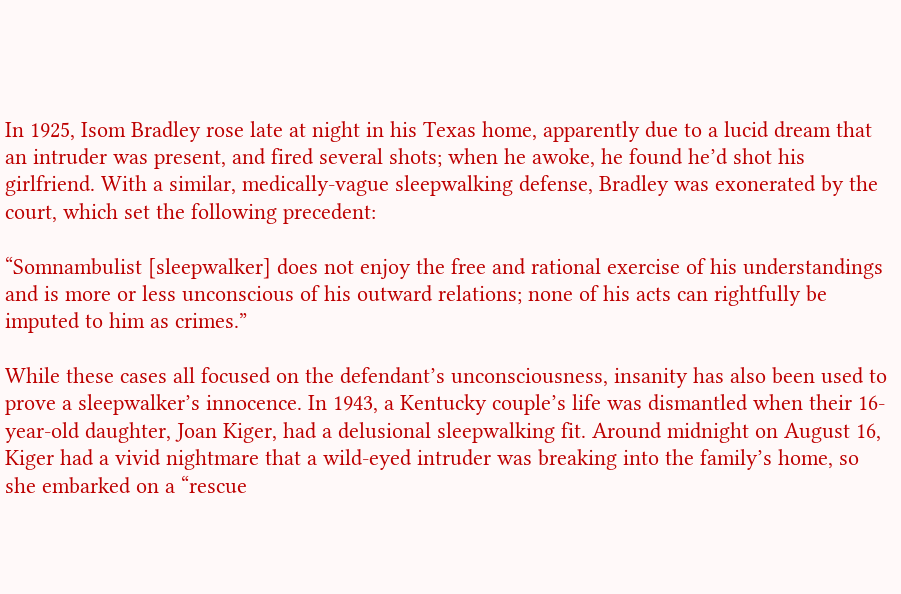In 1925, Isom Bradley rose late at night in his Texas home, apparently due to a lucid dream that an intruder was present, and fired several shots; when he awoke, he found he’d shot his girlfriend. With a similar, medically-vague sleepwalking defense, Bradley was exonerated by the court, which set the following precedent:

“Somnambulist [sleepwalker] does not enjoy the free and rational exercise of his understandings and is more or less unconscious of his outward relations; none of his acts can rightfully be imputed to him as crimes.”

While these cases all focused on the defendant’s unconsciousness, insanity has also been used to prove a sleepwalker’s innocence. In 1943, a Kentucky couple’s life was dismantled when their 16-year-old daughter, Joan Kiger, had a delusional sleepwalking fit. Around midnight on August 16, Kiger had a vivid nightmare that a wild-eyed intruder was breaking into the family’s home, so she embarked on a “rescue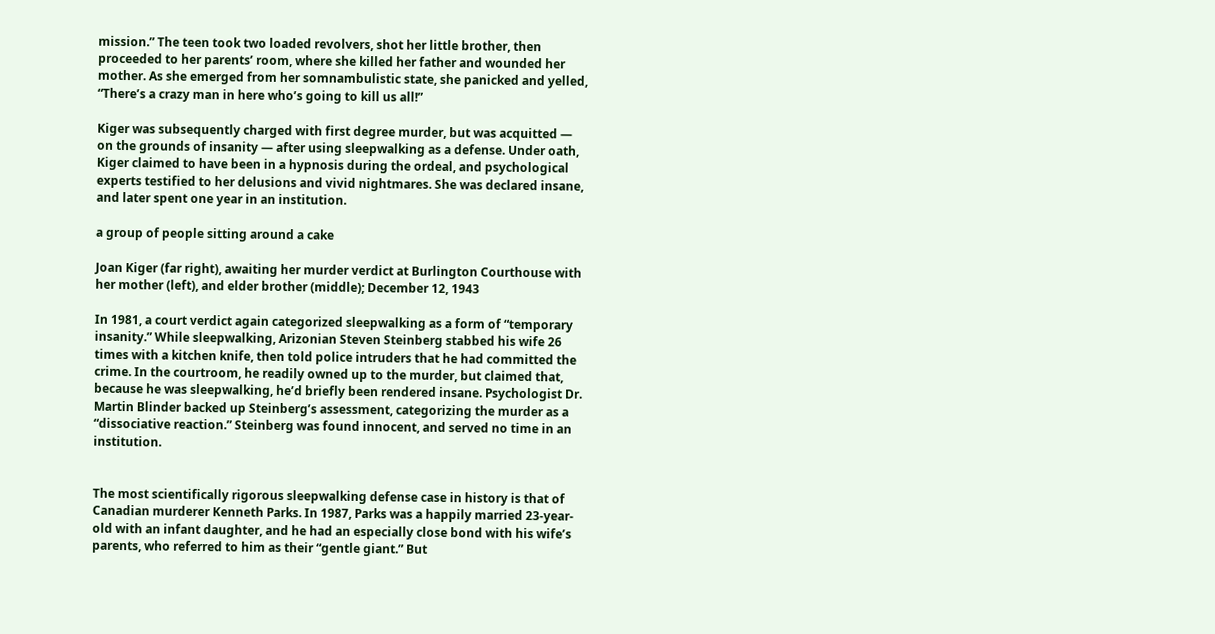mission.” The teen took two loaded revolvers, shot her little brother, then proceeded to her parents’ room, where she killed her father and wounded her mother. As she emerged from her somnambulistic state, she panicked and yelled, “There’s a crazy man in here who’s going to kill us all!”

Kiger was subsequently charged with first degree murder, but was acquitted — on the grounds of insanity — after using sleepwalking as a defense. Under oath, Kiger claimed to have been in a hypnosis during the ordeal, and psychological experts testified to her delusions and vivid nightmares. She was declared insane, and later spent one year in an institution.

a group of people sitting around a cake

Joan Kiger (far right), awaiting her murder verdict at Burlington Courthouse with her mother (left), and elder brother (middle); December 12, 1943

In 1981, a court verdict again categorized sleepwalking as a form of “temporary insanity.” While sleepwalking, Arizonian Steven Steinberg stabbed his wife 26 times with a kitchen knife, then told police intruders that he had committed the crime. In the courtroom, he readily owned up to the murder, but claimed that, because he was sleepwalking, he’d briefly been rendered insane. Psychologist Dr. Martin Blinder backed up Steinberg’s assessment, categorizing the murder as a “dissociative reaction.” Steinberg was found innocent, and served no time in an institution.


The most scientifically rigorous sleepwalking defense case in history is that of Canadian murderer Kenneth Parks. In 1987, Parks was a happily married 23-year-old with an infant daughter, and he had an especially close bond with his wife’s parents, who referred to him as their “gentle giant.” But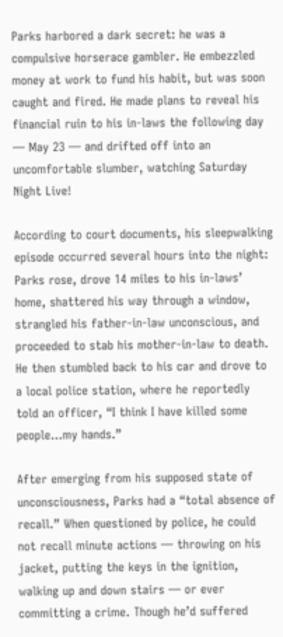Parks harbored a dark secret: he was a compulsive horserace gambler. He embezzled money at work to fund his habit, but was soon caught and fired. He made plans to reveal his financial ruin to his in-laws the following day — May 23 — and drifted off into an uncomfortable slumber, watching Saturday Night Live!

According to court documents, his sleepwalking episode occurred several hours into the night: Parks rose, drove 14 miles to his in-laws’ home, shattered his way through a window, strangled his father-in-law unconscious, and proceeded to stab his mother-in-law to death. He then stumbled back to his car and drove to a local police station, where he reportedly told an officer, “I think I have killed some people…my hands.”

After emerging from his supposed state of unconsciousness, Parks had a “total absence of recall.” When questioned by police, he could not recall minute actions — throwing on his jacket, putting the keys in the ignition, walking up and down stairs — or ever committing a crime. Though he’d suffered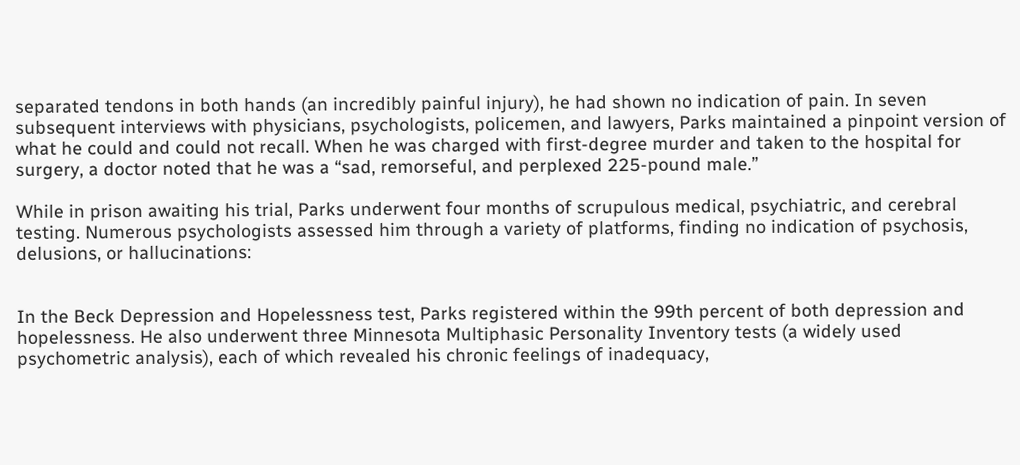separated tendons in both hands (an incredibly painful injury), he had shown no indication of pain. In seven subsequent interviews with physicians, psychologists, policemen, and lawyers, Parks maintained a pinpoint version of what he could and could not recall. When he was charged with first-degree murder and taken to the hospital for surgery, a doctor noted that he was a “sad, remorseful, and perplexed 225-pound male.”

While in prison awaiting his trial, Parks underwent four months of scrupulous medical, psychiatric, and cerebral testing. Numerous psychologists assessed him through a variety of platforms, finding no indication of psychosis, delusions, or hallucinations:


In the Beck Depression and Hopelessness test, Parks registered within the 99th percent of both depression and hopelessness. He also underwent three Minnesota Multiphasic Personality Inventory tests (a widely used psychometric analysis), each of which revealed his chronic feelings of inadequacy,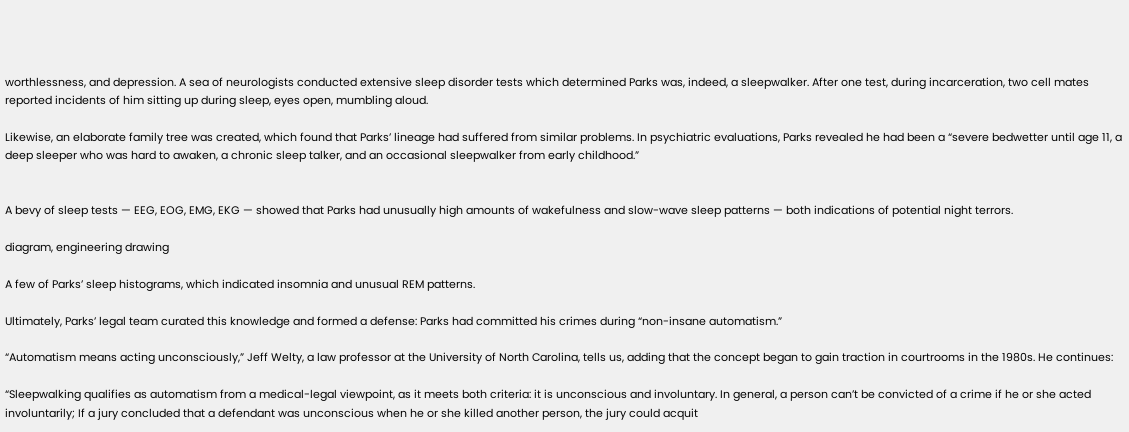worthlessness, and depression. A sea of neurologists conducted extensive sleep disorder tests which determined Parks was, indeed, a sleepwalker. After one test, during incarceration, two cell mates reported incidents of him sitting up during sleep, eyes open, mumbling aloud.

Likewise, an elaborate family tree was created, which found that Parks’ lineage had suffered from similar problems. In psychiatric evaluations, Parks revealed he had been a “severe bedwetter until age 11, a deep sleeper who was hard to awaken, a chronic sleep talker, and an occasional sleepwalker from early childhood.”


A bevy of sleep tests — EEG, EOG, EMG, EKG — showed that Parks had unusually high amounts of wakefulness and slow-wave sleep patterns — both indications of potential night terrors.

diagram, engineering drawing

A few of Parks’ sleep histograms, which indicated insomnia and unusual REM patterns.

Ultimately, Parks’ legal team curated this knowledge and formed a defense: Parks had committed his crimes during “non-insane automatism.”

“Automatism means acting unconsciously,” Jeff Welty, a law professor at the University of North Carolina, tells us, adding that the concept began to gain traction in courtrooms in the 1980s. He continues:

“Sleepwalking qualifies as automatism from a medical-legal viewpoint, as it meets both criteria: it is unconscious and involuntary. In general, a person can’t be convicted of a crime if he or she acted involuntarily; If a jury concluded that a defendant was unconscious when he or she killed another person, the jury could acquit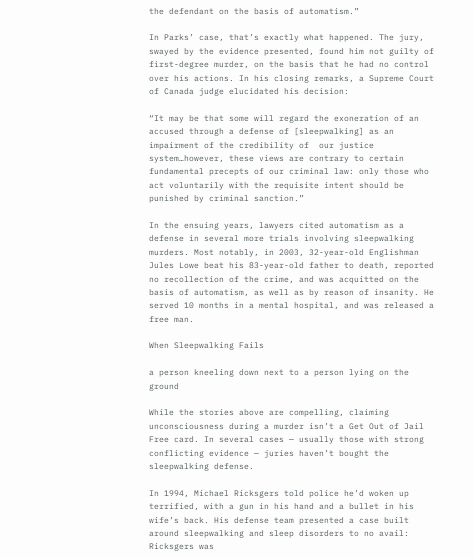the defendant on the basis of automatism.”

In Parks’ case, that’s exactly what happened. The jury, swayed by the evidence presented, found him not guilty of first-degree murder, on the basis that he had no control over his actions. In his closing remarks, a Supreme Court of Canada judge elucidated his decision:

“It may be that some will regard the exoneration of an accused through a defense of [sleepwalking] as an impairment of the credibility of  our justice system…however, these views are contrary to certain fundamental precepts of our criminal law: only those who act voluntarily with the requisite intent should be punished by criminal sanction.”

In the ensuing years, lawyers cited automatism as a defense in several more trials involving sleepwalking murders. Most notably, in 2003, 32-year-old Englishman Jules Lowe beat his 83-year-old father to death, reported no recollection of the crime, and was acquitted on the basis of automatism, as well as by reason of insanity. He served 10 months in a mental hospital, and was released a free man.

When Sleepwalking Fails

a person kneeling down next to a person lying on the ground

While the stories above are compelling, claiming unconsciousness during a murder isn’t a Get Out of Jail Free card. In several cases — usually those with strong conflicting evidence — juries haven’t bought the sleepwalking defense.

In 1994, Michael Ricksgers told police he’d woken up terrified, with a gun in his hand and a bullet in his wife’s back. His defense team presented a case built around sleepwalking and sleep disorders to no avail: Ricksgers was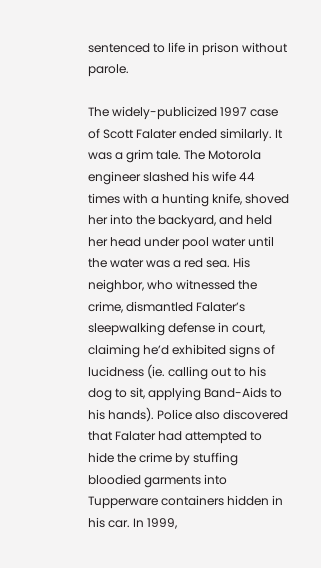sentenced to life in prison without parole.

The widely-publicized 1997 case of Scott Falater ended similarly. It was a grim tale. The Motorola engineer slashed his wife 44 times with a hunting knife, shoved her into the backyard, and held her head under pool water until the water was a red sea. His neighbor, who witnessed the crime, dismantled Falater’s sleepwalking defense in court, claiming he’d exhibited signs of lucidness (ie. calling out to his dog to sit, applying Band-Aids to his hands). Police also discovered that Falater had attempted to hide the crime by stuffing bloodied garments into Tupperware containers hidden in his car. In 1999,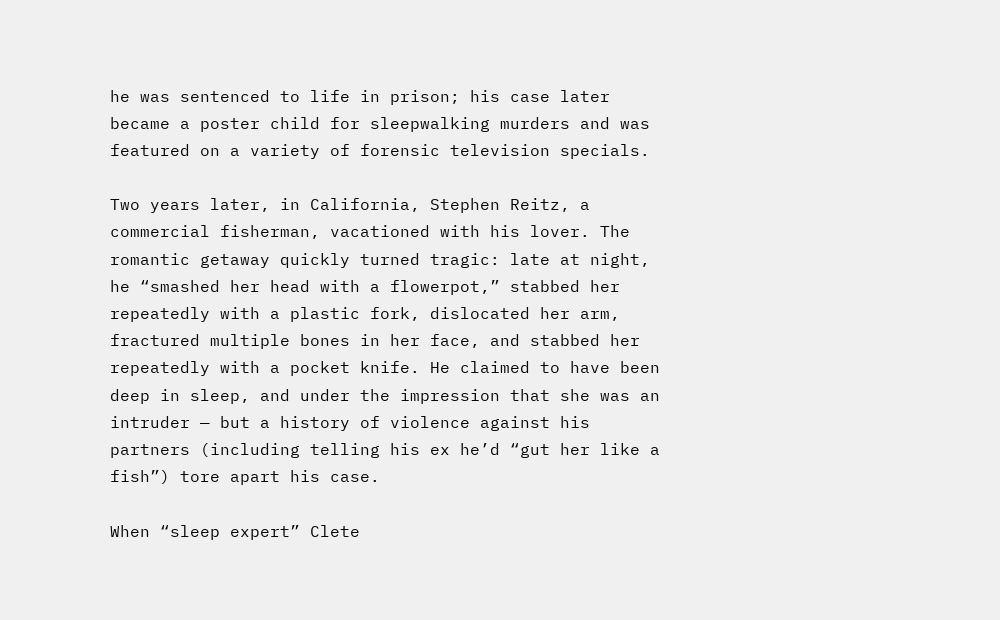he was sentenced to life in prison; his case later became a poster child for sleepwalking murders and was featured on a variety of forensic television specials.

Two years later, in California, Stephen Reitz, a commercial fisherman, vacationed with his lover. The romantic getaway quickly turned tragic: late at night, he “smashed her head with a flowerpot,” stabbed her repeatedly with a plastic fork, dislocated her arm, fractured multiple bones in her face, and stabbed her repeatedly with a pocket knife. He claimed to have been deep in sleep, and under the impression that she was an intruder — but a history of violence against his partners (including telling his ex he’d “gut her like a fish”) tore apart his case.

When “sleep expert” Clete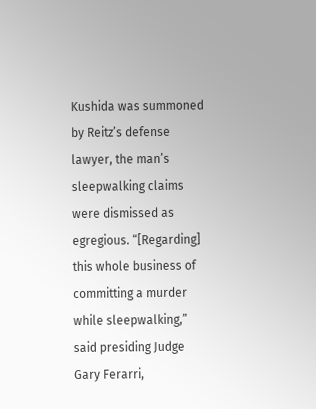Kushida was summoned by Reitz’s defense lawyer, the man’s sleepwalking claims were dismissed as egregious. “[Regarding] this whole business of committing a murder while sleepwalking,” said presiding Judge Gary Ferarri,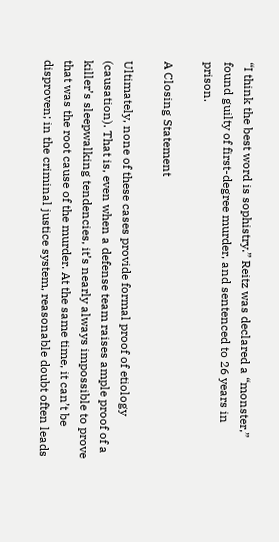“I think the best word is sophistry.” Reitz was declared a “monster,” found guilty of first-degree murder, and sentenced to 26 years in prison.

A Closing Statement

Ultimately, none of these cases provide formal proof of etiology (causation). That is, even when a defense team raises ample proof of a killer’s sleepwalking tendencies, it’s nearly always impossible to prove that was the root cause of the murder. At the same time, it can’t be disproven; in the criminal justice system, reasonable doubt often leads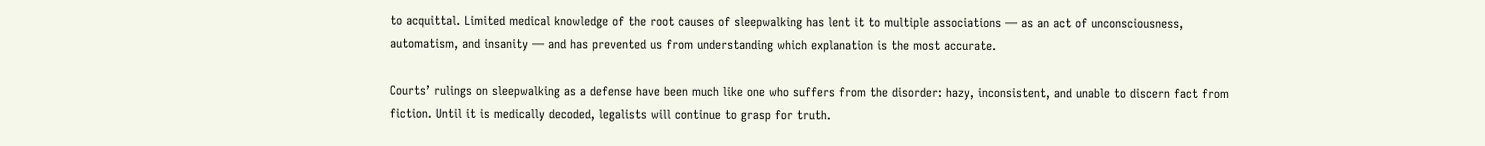to acquittal. Limited medical knowledge of the root causes of sleepwalking has lent it to multiple associations — as an act of unconsciousness, automatism, and insanity — and has prevented us from understanding which explanation is the most accurate.

Courts’ rulings on sleepwalking as a defense have been much like one who suffers from the disorder: hazy, inconsistent, and unable to discern fact from fiction. Until it is medically decoded, legalists will continue to grasp for truth.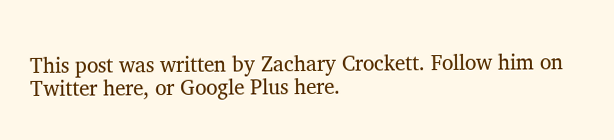This post was written by Zachary Crockett. Follow him on Twitter here, or Google Plus here.